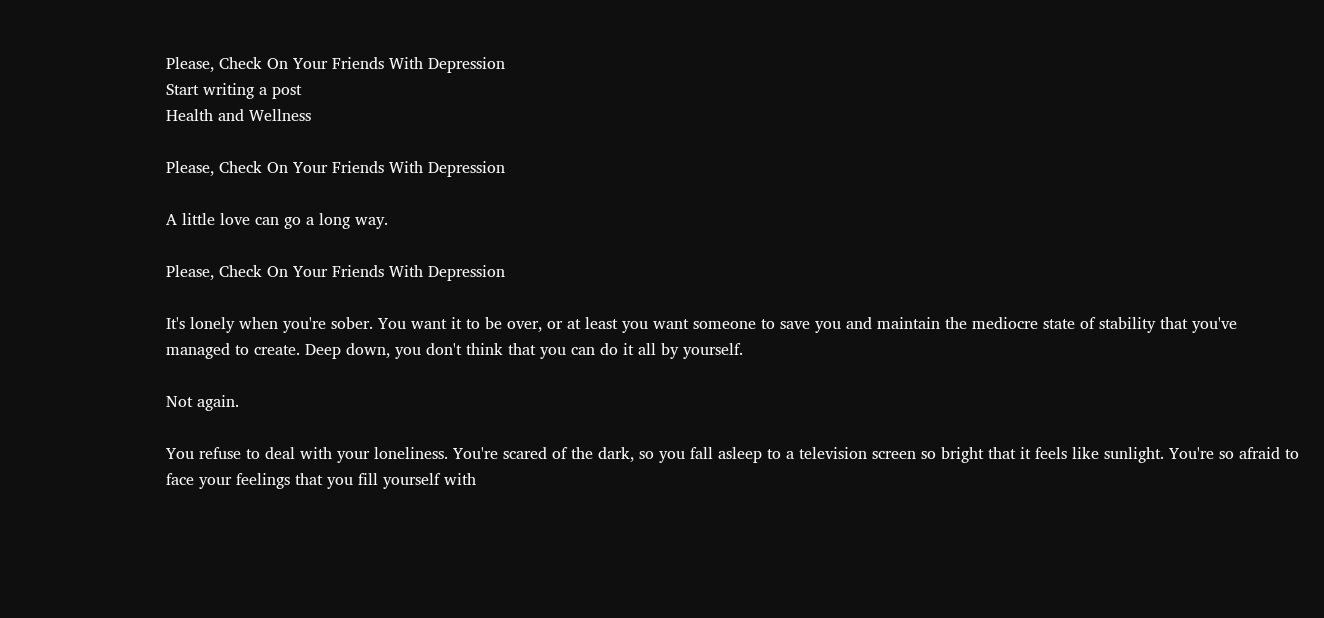Please, Check On Your Friends With Depression
Start writing a post
Health and Wellness

Please, Check On Your Friends With Depression

A little love can go a long way.

Please, Check On Your Friends With Depression

It's lonely when you're sober. You want it to be over, or at least you want someone to save you and maintain the mediocre state of stability that you've managed to create. Deep down, you don't think that you can do it all by yourself.

Not again.

You refuse to deal with your loneliness. You're scared of the dark, so you fall asleep to a television screen so bright that it feels like sunlight. You're so afraid to face your feelings that you fill yourself with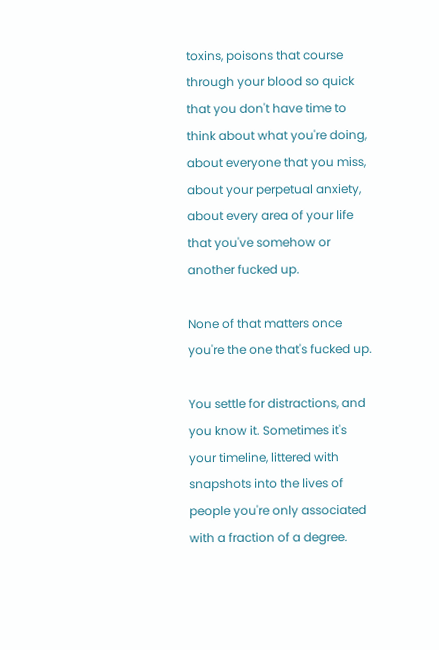toxins, poisons that course through your blood so quick that you don't have time to think about what you're doing, about everyone that you miss, about your perpetual anxiety, about every area of your life that you've somehow or another fucked up.

None of that matters once you're the one that's fucked up.

You settle for distractions, and you know it. Sometimes it's your timeline, littered with snapshots into the lives of people you're only associated with a fraction of a degree.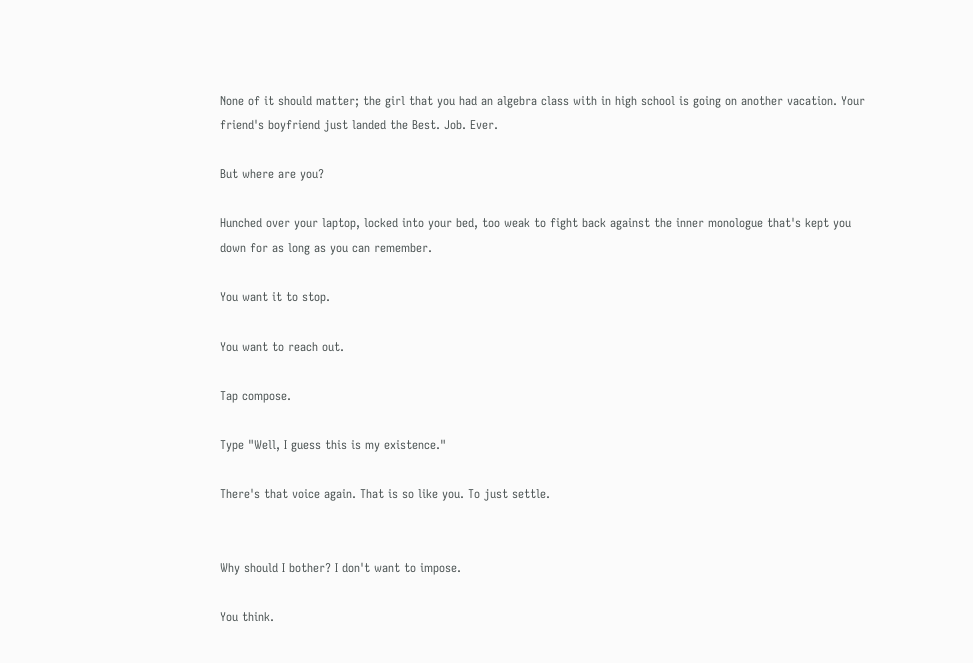None of it should matter; the girl that you had an algebra class with in high school is going on another vacation. Your friend's boyfriend just landed the Best. Job. Ever.

But where are you?

Hunched over your laptop, locked into your bed, too weak to fight back against the inner monologue that's kept you down for as long as you can remember.

You want it to stop.

You want to reach out.

Tap compose.

Type "Well, I guess this is my existence."

There's that voice again. That is so like you. To just settle.


Why should I bother? I don't want to impose.

You think.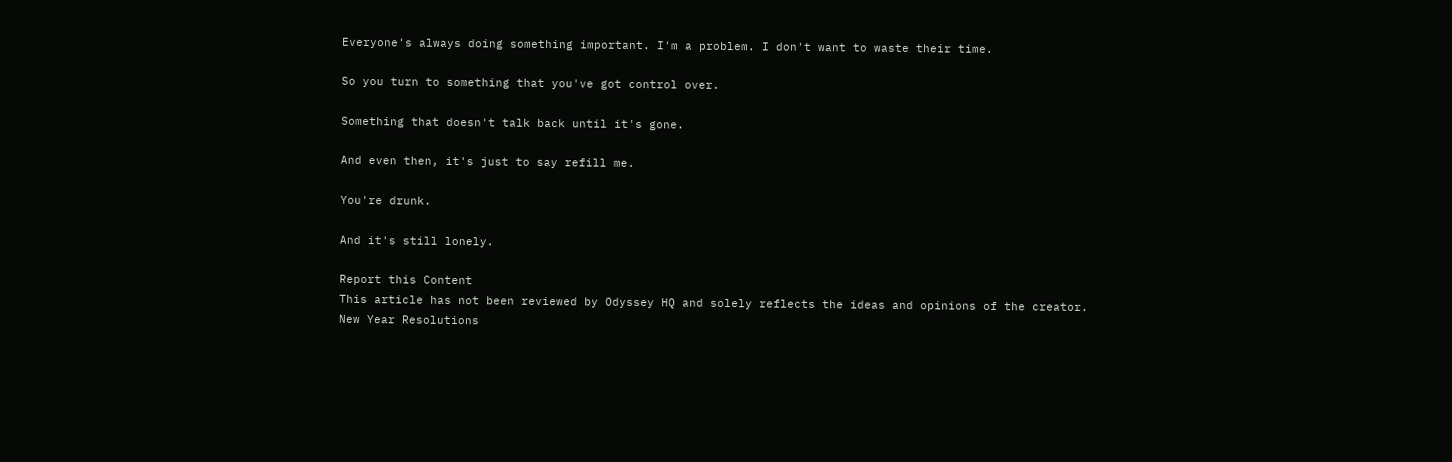Everyone's always doing something important. I'm a problem. I don't want to waste their time.

So you turn to something that you've got control over.

Something that doesn't talk back until it's gone.

And even then, it's just to say refill me.

You're drunk.

And it's still lonely.

Report this Content
This article has not been reviewed by Odyssey HQ and solely reflects the ideas and opinions of the creator.
New Year Resolutions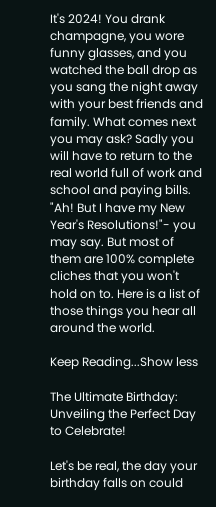It's 2024! You drank champagne, you wore funny glasses, and you watched the ball drop as you sang the night away with your best friends and family. What comes next you may ask? Sadly you will have to return to the real world full of work and school and paying bills. "Ah! But I have my New Year's Resolutions!"- you may say. But most of them are 100% complete cliches that you won't hold on to. Here is a list of those things you hear all around the world.

Keep Reading...Show less

The Ultimate Birthday: Unveiling the Perfect Day to Celebrate!

Let's be real, the day your birthday falls on could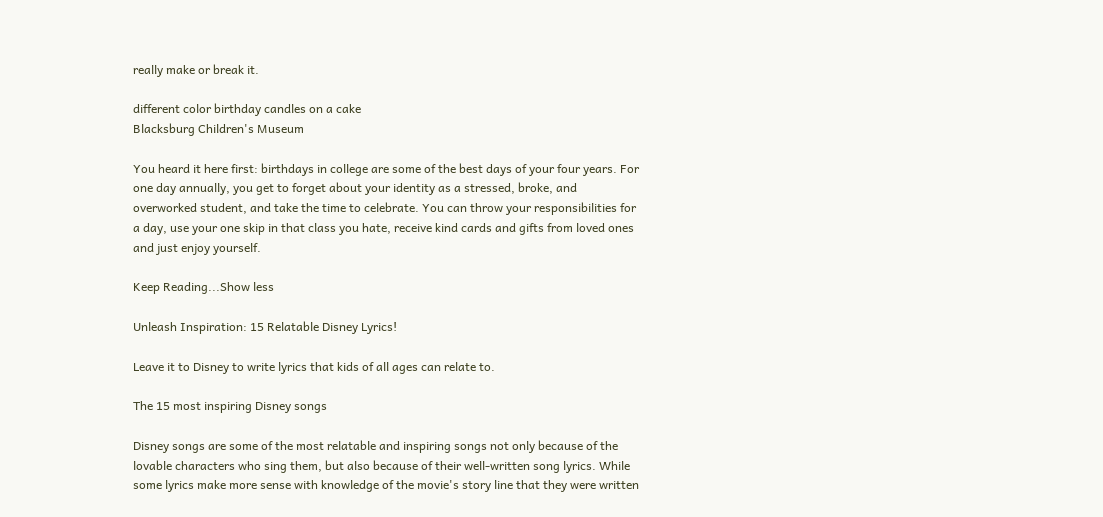really make or break it.

different color birthday candles on a cake
Blacksburg Children's Museum

You heard it here first: birthdays in college are some of the best days of your four years. For one day annually, you get to forget about your identity as a stressed, broke, and overworked student, and take the time to celebrate. You can throw your responsibilities for a day, use your one skip in that class you hate, receive kind cards and gifts from loved ones and just enjoy yourself.

Keep Reading...Show less

Unleash Inspiration: 15 Relatable Disney Lyrics!

Leave it to Disney to write lyrics that kids of all ages can relate to.

The 15 most inspiring Disney songs

Disney songs are some of the most relatable and inspiring songs not only because of the lovable characters who sing them, but also because of their well-written song lyrics. While some lyrics make more sense with knowledge of the movie's story line that they were written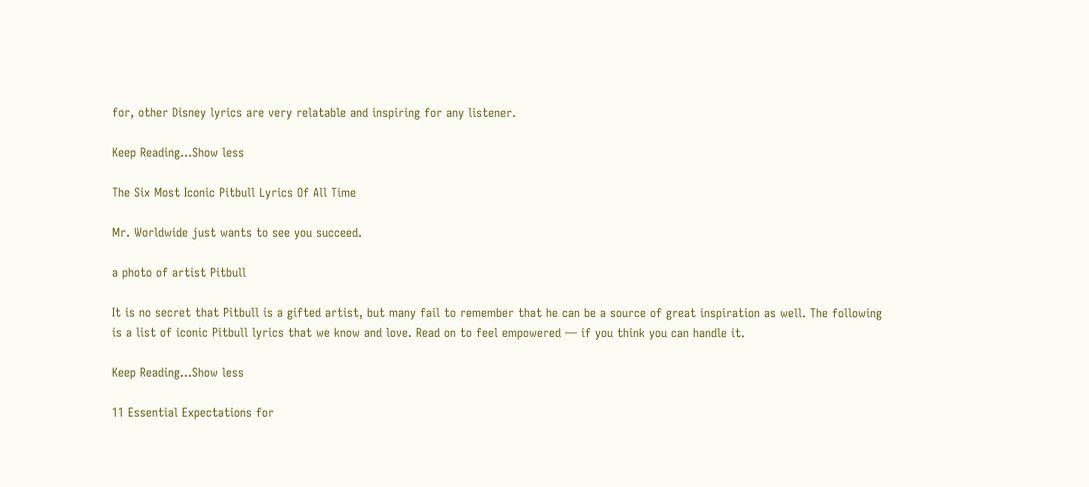for, other Disney lyrics are very relatable and inspiring for any listener.

Keep Reading...Show less

The Six Most Iconic Pitbull Lyrics Of All Time

Mr. Worldwide just wants to see you succeed.

a photo of artist Pitbull

It is no secret that Pitbull is a gifted artist, but many fail to remember that he can be a source of great inspiration as well. The following is a list of iconic Pitbull lyrics that we know and love. Read on to feel empowered — if you think you can handle it.

Keep Reading...Show less

11 Essential Expectations for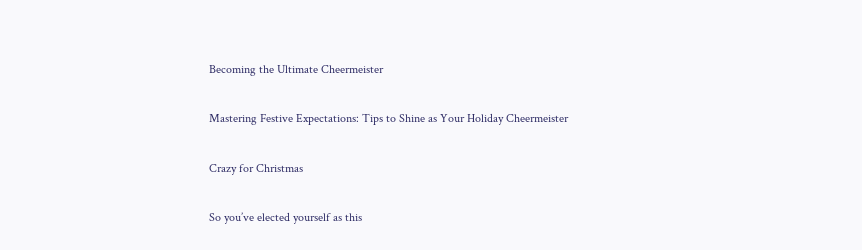Becoming the Ultimate Cheermeister

Mastering Festive Expectations: Tips to Shine as Your Holiday Cheermeister

Crazy for Christmas

So you’ve elected yourself as this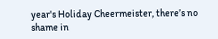year's Holiday Cheermeister, there’s no shame in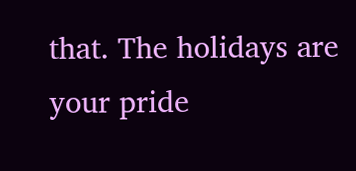that. The holidays are your pride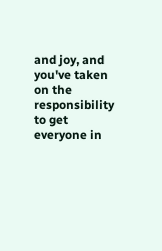and joy, and you've taken on the responsibility to get everyone in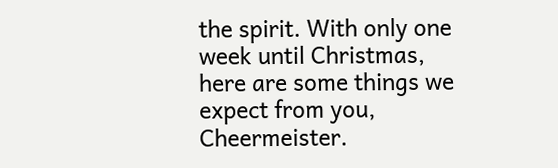the spirit. With only one week until Christmas, here are some things we expect from you, Cheermeister.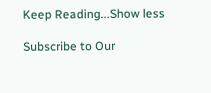Keep Reading...Show less

Subscribe to Our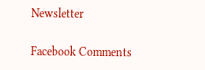Newsletter

Facebook Comments